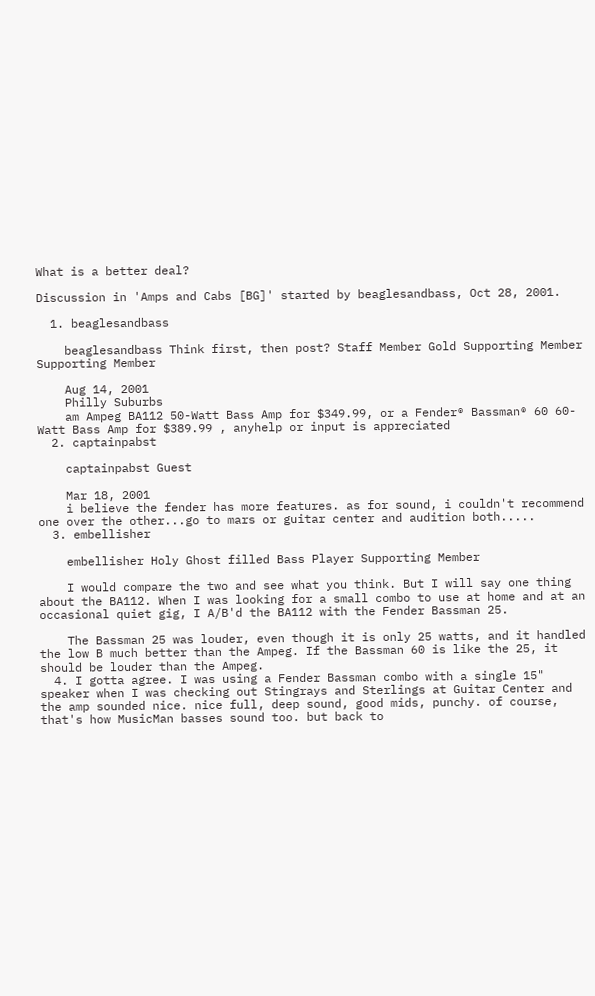What is a better deal?

Discussion in 'Amps and Cabs [BG]' started by beaglesandbass, Oct 28, 2001.

  1. beaglesandbass

    beaglesandbass Think first, then post? Staff Member Gold Supporting Member Supporting Member

    Aug 14, 2001
    Philly Suburbs
    am Ampeg BA112 50-Watt Bass Amp for $349.99, or a Fender® Bassman® 60 60-Watt Bass Amp for $389.99 , anyhelp or input is appreciated
  2. captainpabst

    captainpabst Guest

    Mar 18, 2001
    i believe the fender has more features. as for sound, i couldn't recommend one over the other...go to mars or guitar center and audition both.....
  3. embellisher

    embellisher Holy Ghost filled Bass Player Supporting Member

    I would compare the two and see what you think. But I will say one thing about the BA112. When I was looking for a small combo to use at home and at an occasional quiet gig, I A/B'd the BA112 with the Fender Bassman 25.

    The Bassman 25 was louder, even though it is only 25 watts, and it handled the low B much better than the Ampeg. If the Bassman 60 is like the 25, it should be louder than the Ampeg.
  4. I gotta agree. I was using a Fender Bassman combo with a single 15" speaker when I was checking out Stingrays and Sterlings at Guitar Center and the amp sounded nice. nice full, deep sound, good mids, punchy. of course, that's how MusicMan basses sound too. but back to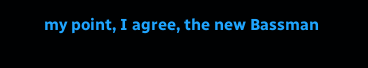my point, I agree, the new Bassman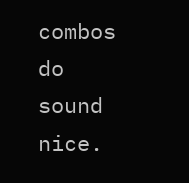combos do sound nice.